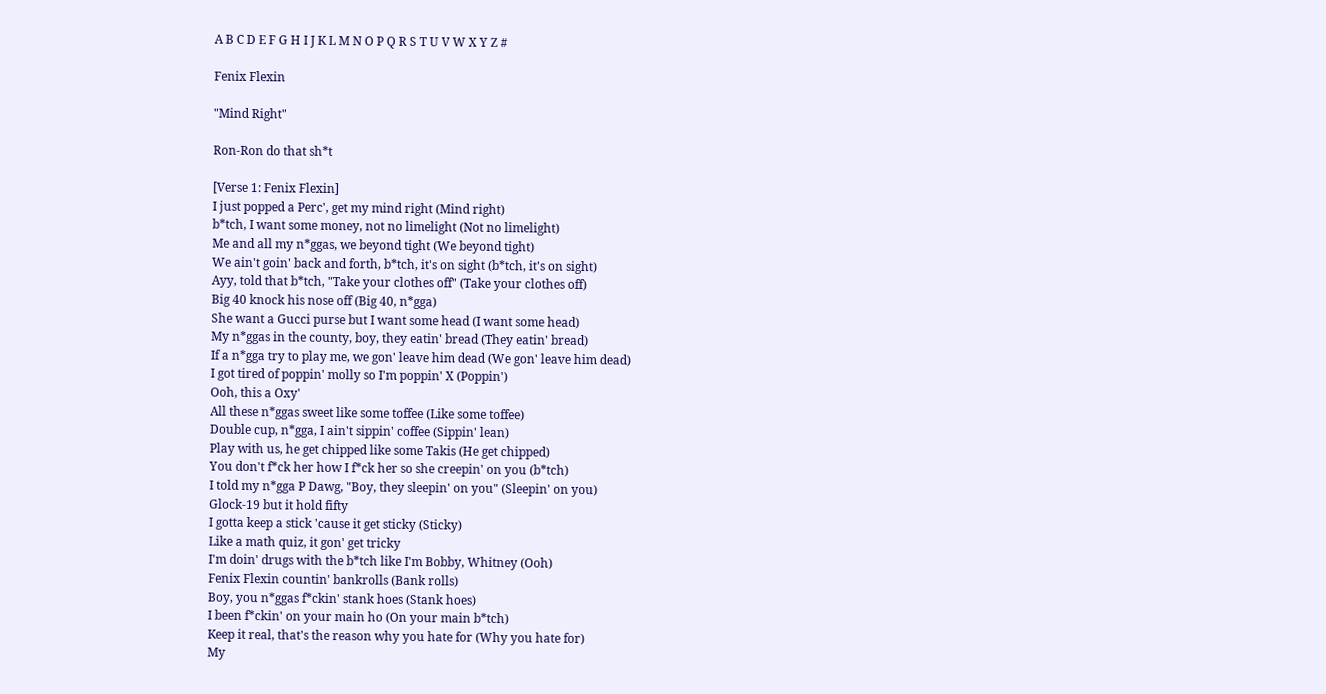A B C D E F G H I J K L M N O P Q R S T U V W X Y Z #

Fenix Flexin

"Mind Right"

Ron-Ron do that sh*t

[Verse 1: Fenix Flexin]
I just popped a Perc', get my mind right (Mind right)
b*tch, I want some money, not no limelight (Not no limelight)
Me and all my n*ggas, we beyond tight (We beyond tight)
We ain't goin' back and forth, b*tch, it's on sight (b*tch, it's on sight)
Ayy, told that b*tch, "Take your clothes off" (Take your clothes off)
Big 40 knock his nose off (Big 40, n*gga)
She want a Gucci purse but I want some head (I want some head)
My n*ggas in the county, boy, they eatin' bread (They eatin' bread)
If a n*gga try to play me, we gon' leave him dead (We gon' leave him dead)
I got tired of poppin' molly so I'm poppin' X (Poppin')
Ooh, this a Oxy'
All these n*ggas sweet like some toffee (Like some toffee)
Double cup, n*gga, I ain't sippin' coffee (Sippin' lean)
Play with us, he get chipped like some Takis (He get chipped)
You don't f*ck her how I f*ck her so she creepin' on you (b*tch)
I told my n*gga P Dawg, "Boy, they sleepin' on you" (Sleepin' on you)
Glock-19 but it hold fifty
I gotta keep a stick 'cause it get sticky (Sticky)
Like a math quiz, it gon' get tricky
I'm doin' drugs with the b*tch like I'm Bobby, Whitney (Ooh)
Fenix Flexin countin' bankrolls (Bank rolls)
Boy, you n*ggas f*ckin' stank hoes (Stank hoes)
I been f*ckin' on your main ho (On your main b*tch)
Keep it real, that's the reason why you hate for (Why you hate for)
My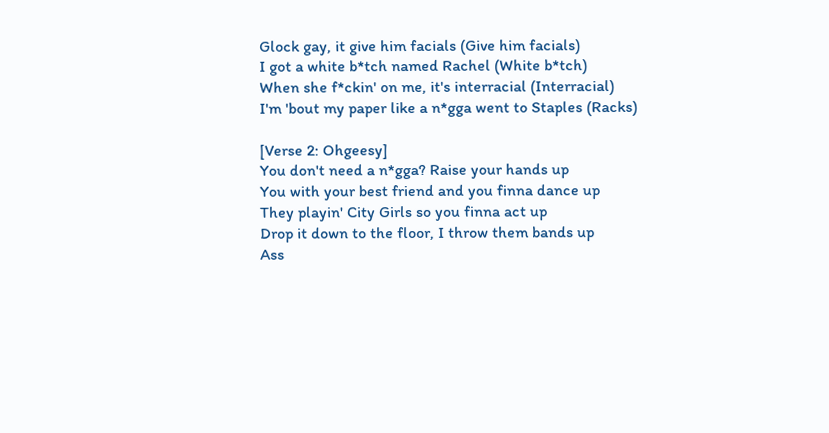Glock gay, it give him facials (Give him facials)
I got a white b*tch named Rachel (White b*tch)
When she f*ckin' on me, it's interracial (Interracial)
I'm 'bout my paper like a n*gga went to Staples (Racks)

[Verse 2: Ohgeesy]
You don't need a n*gga? Raise your hands up
You with your best friend and you finna dance up
They playin' City Girls so you finna act up
Drop it down to the floor, I throw them bands up
Ass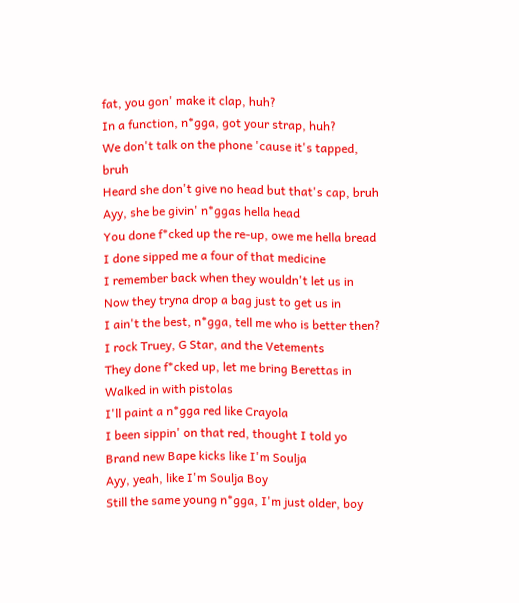fat, you gon' make it clap, huh?
In a function, n*gga, got your strap, huh?
We don't talk on the phone 'cause it's tapped, bruh
Heard she don't give no head but that's cap, bruh
Ayy, she be givin' n*ggas hella head
You done f*cked up the re-up, owe me hella bread
I done sipped me a four of that medicine
I remember back when they wouldn't let us in
Now they tryna drop a bag just to get us in
I ain't the best, n*gga, tell me who is better then?
I rock Truey, G Star, and the Vetements
They done f*cked up, let me bring Berettas in
Walked in with pistolas
I'll paint a n*gga red like Crayola
I been sippin' on that red, thought I told yo
Brand new Bape kicks like I'm Soulja
Ayy, yeah, like I'm Soulja Boy
Still the same young n*gga, I'm just older, boy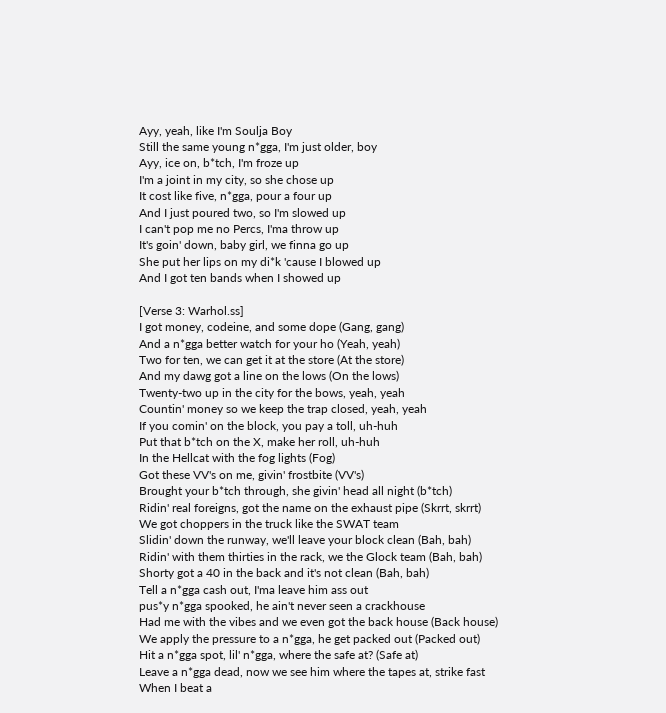Ayy, yeah, like I'm Soulja Boy
Still the same young n*gga, I'm just older, boy
Ayy, ice on, b*tch, I'm froze up
I'm a joint in my city, so she chose up
It cost like five, n*gga, pour a four up
And I just poured two, so I'm slowed up
I can't pop me no Percs, I'ma throw up
It's goin' down, baby girl, we finna go up
She put her lips on my di*k 'cause I blowed up
And I got ten bands when I showed up

[Verse 3: Warhol.ss]
I got money, codeine, and some dope (Gang, gang)
And a n*gga better watch for your ho (Yeah, yeah)
Two for ten, we can get it at the store (At the store)
And my dawg got a line on the lows (On the lows)
Twenty-two up in the city for the bows, yeah, yeah
Countin' money so we keep the trap closed, yeah, yeah
If you comin' on the block, you pay a toll, uh-huh
Put that b*tch on the X, make her roll, uh-huh
In the Hellcat with the fog lights (Fog)
Got these VV's on me, givin' frostbite (VV's)
Brought your b*tch through, she givin' head all night (b*tch)
Ridin' real foreigns, got the name on the exhaust pipe (Skrrt, skrrt)
We got choppers in the truck like the SWAT team
Slidin' down the runway, we'll leave your block clean (Bah, bah)
Ridin' with them thirties in the rack, we the Glock team (Bah, bah)
Shorty got a 40 in the back and it's not clean (Bah, bah)
Tell a n*gga cash out, I'ma leave him ass out
pus*y n*gga spooked, he ain't never seen a crackhouse
Had me with the vibes and we even got the back house (Back house)
We apply the pressure to a n*gga, he get packed out (Packed out)
Hit a n*gga spot, lil' n*gga, where the safe at? (Safe at)
Leave a n*gga dead, now we see him where the tapes at, strike fast
When I beat a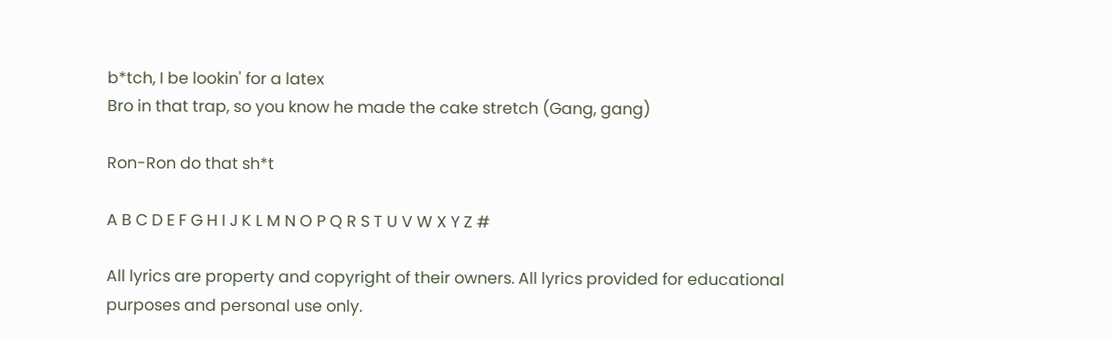b*tch, I be lookin' for a latex
Bro in that trap, so you know he made the cake stretch (Gang, gang)

Ron-Ron do that sh*t

A B C D E F G H I J K L M N O P Q R S T U V W X Y Z #

All lyrics are property and copyright of their owners. All lyrics provided for educational purposes and personal use only.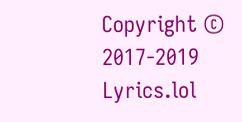Copyright © 2017-2019 Lyrics.lol